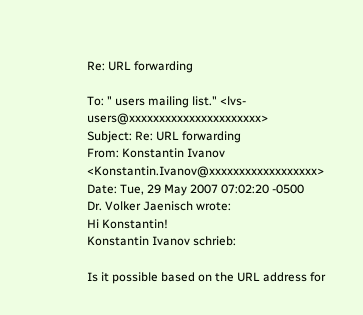Re: URL forwarding

To: " users mailing list." <lvs-users@xxxxxxxxxxxxxxxxxxxxxx>
Subject: Re: URL forwarding
From: Konstantin Ivanov <Konstantin.Ivanov@xxxxxxxxxxxxxxxxxx>
Date: Tue, 29 May 2007 07:02:20 -0500
Dr. Volker Jaenisch wrote:
Hi Konstantin!
Konstantin Ivanov schrieb:

Is it possible based on the URL address for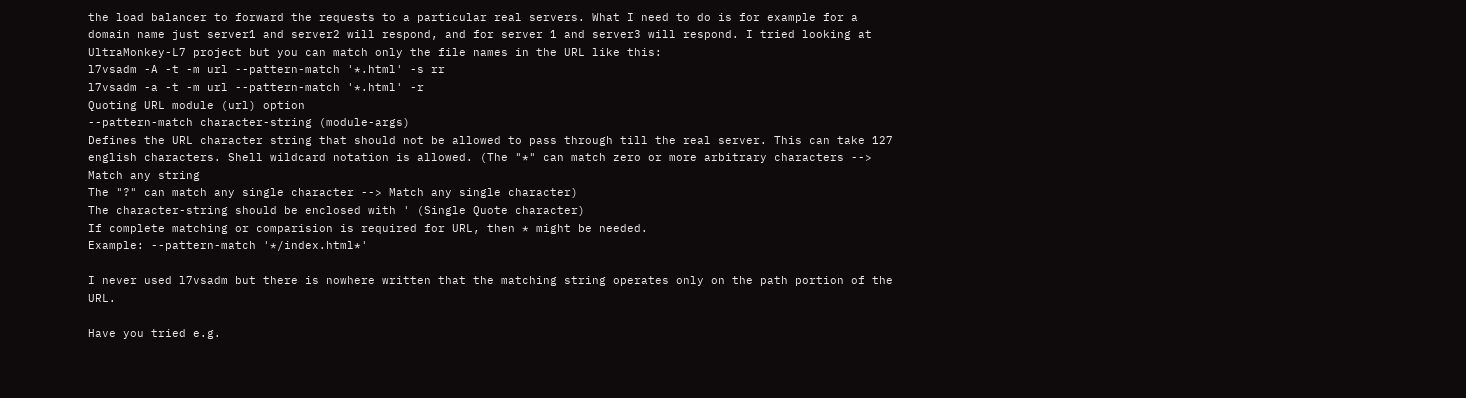the load balancer to forward the requests to a particular real servers. What I need to do is for example for a domain name just server1 and server2 will respond, and for server 1 and server3 will respond. I tried looking at UltraMonkey-L7 project but you can match only the file names in the URL like this:
l7vsadm -A -t -m url --pattern-match '*.html' -s rr
l7vsadm -a -t -m url --pattern-match '*.html' -r
Quoting URL module (url) option
--pattern-match character-string (module-args)
Defines the URL character string that should not be allowed to pass through till the real server. This can take 127 english characters. Shell wildcard notation is allowed. (The "*" can match zero or more arbitrary characters --> Match any string
The "?" can match any single character --> Match any single character)
The character-string should be enclosed with ' (Single Quote character)
If complete matching or comparision is required for URL, then * might be needed.
Example: --pattern-match '*/index.html*'

I never used l7vsadm but there is nowhere written that the matching string operates only on the path portion of the URL.

Have you tried e.g.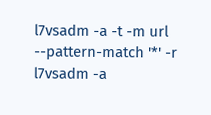l7vsadm -a -t -m url --pattern-match '*' -r
l7vsadm -a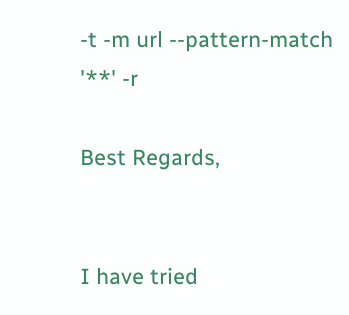-t -m url --pattern-match '**' -r

Best Regards,


I have tried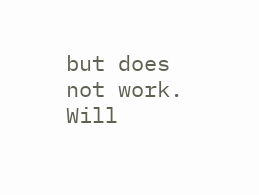but does not work. Will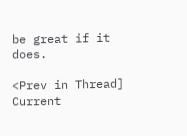be great if it does.

<Prev in Thread] Current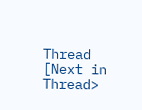Thread [Next in Thread>